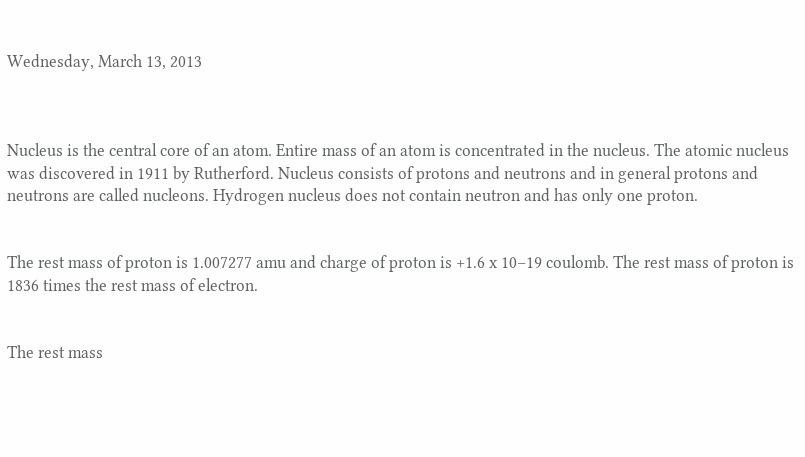Wednesday, March 13, 2013



Nucleus is the central core of an atom. Entire mass of an atom is concentrated in the nucleus. The atomic nucleus was discovered in 1911 by Rutherford. Nucleus consists of protons and neutrons and in general protons and neutrons are called nucleons. Hydrogen nucleus does not contain neutron and has only one proton.


The rest mass of proton is 1.007277 amu and charge of proton is +1.6 x 10–19 coulomb. The rest mass of proton is 1836 times the rest mass of electron.


The rest mass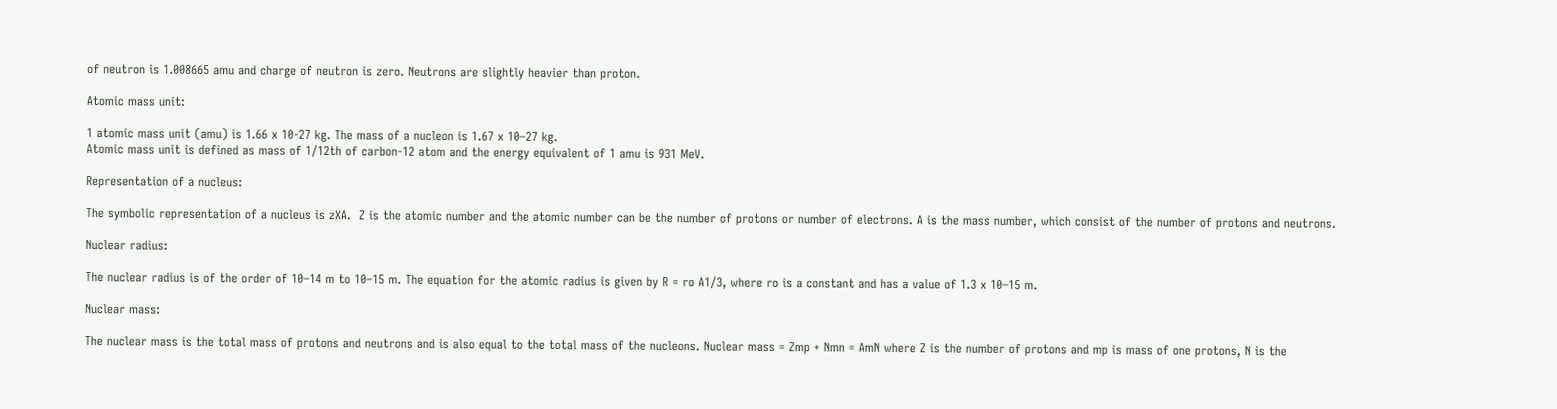of neutron is 1.008665 amu and charge of neutron is zero. Neutrons are slightly heavier than proton.

Atomic mass unit:

1 atomic mass unit (amu) is 1.66 x 10-27 kg. The mass of a nucleon is 1.67 x 10–27 kg.
Atomic mass unit is defined as mass of 1/12th of carbon-12 atom and the energy equivalent of 1 amu is 931 MeV.

Representation of a nucleus:

The symbolic representation of a nucleus is zXA.  Z is the atomic number and the atomic number can be the number of protons or number of electrons. A is the mass number, which consist of the number of protons and neutrons.

Nuclear radius:

The nuclear radius is of the order of 10–14 m to 10–15 m. The equation for the atomic radius is given by R = ro A1/3, where ro is a constant and has a value of 1.3 x 10–15 m.

Nuclear mass:

The nuclear mass is the total mass of protons and neutrons and is also equal to the total mass of the nucleons. Nuclear mass = Zmp + Nmn = AmN where Z is the number of protons and mp is mass of one protons, N is the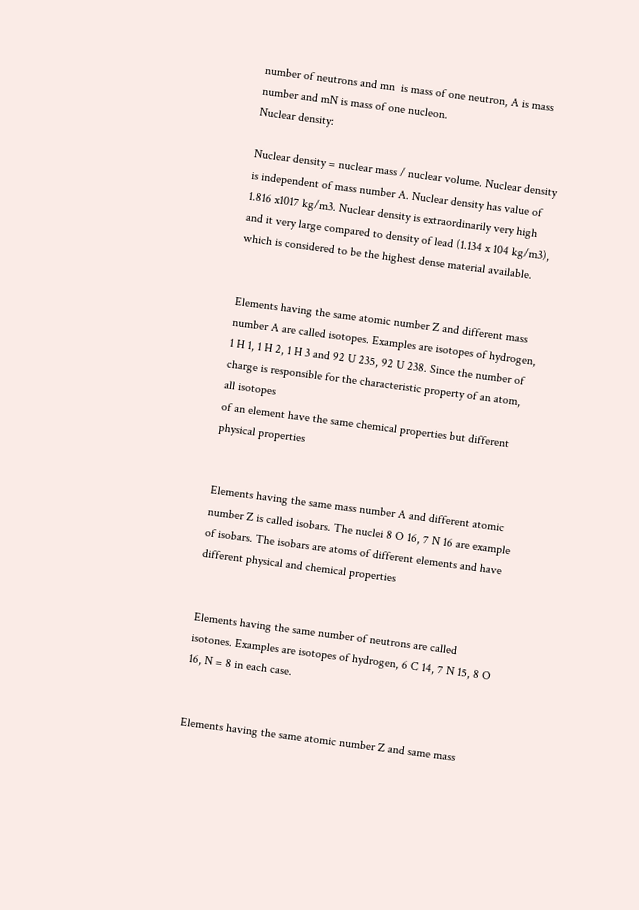number of neutrons and mn  is mass of one neutron, A is mass number and mN is mass of one nucleon.
Nuclear density:

Nuclear density = nuclear mass / nuclear volume. Nuclear density is independent of mass number A. Nuclear density has value of 1.816 x1017 kg/m3. Nuclear density is extraordinarily very high and it very large compared to density of lead (1.134 x 104 kg/m3), which is considered to be the highest dense material available.


Elements having the same atomic number Z and different mass number A are called isotopes. Examples are isotopes of hydrogen, 1 H 1, 1 H 2, 1 H 3 and 92 U 235, 92 U 238. Since the number of charge is responsible for the characteristic property of an atom, all isotopes
of an element have the same chemical properties but different physical properties


Elements having the same mass number A and different atomic number Z is called isobars. The nuclei 8 O 16, 7 N 16 are example of isobars. The isobars are atoms of different elements and have different physical and chemical properties


Elements having the same number of neutrons are called isotones. Examples are isotopes of hydrogen, 6 C 14, 7 N 15, 8 O 16, N = 8 in each case.


Elements having the same atomic number Z and same mass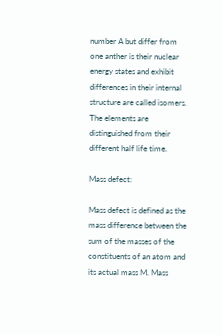number A but differ from one anther is their nuclear energy states and exhibit differences in their internal structure are called isomers. The elements are distinguished from their different half life time.

Mass defect:

Mass defect is defined as the mass difference between the sum of the masses of the constituents of an atom and its actual mass M. Mass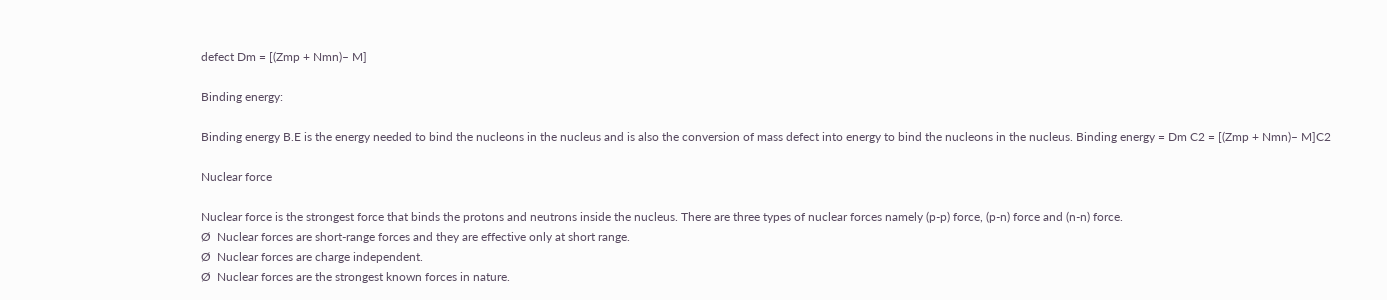defect Dm = [(Zmp + Nmn)– M]

Binding energy:

Binding energy B.E is the energy needed to bind the nucleons in the nucleus and is also the conversion of mass defect into energy to bind the nucleons in the nucleus. Binding energy = Dm C2 = [(Zmp + Nmn)– M]C2

Nuclear force

Nuclear force is the strongest force that binds the protons and neutrons inside the nucleus. There are three types of nuclear forces namely (p-p) force, (p-n) force and (n-n) force.
Ø  Nuclear forces are short-range forces and they are effective only at short range.
Ø  Nuclear forces are charge independent.
Ø  Nuclear forces are the strongest known forces in nature.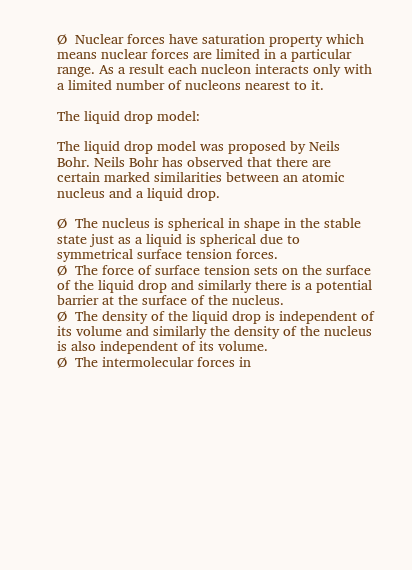Ø  Nuclear forces have saturation property which means nuclear forces are limited in a particular range. As a result each nucleon interacts only with a limited number of nucleons nearest to it.

The liquid drop model:

The liquid drop model was proposed by Neils Bohr. Neils Bohr has observed that there are certain marked similarities between an atomic nucleus and a liquid drop.

Ø  The nucleus is spherical in shape in the stable state just as a liquid is spherical due to symmetrical surface tension forces.
Ø  The force of surface tension sets on the surface of the liquid drop and similarly there is a potential barrier at the surface of the nucleus.
Ø  The density of the liquid drop is independent of its volume and similarly the density of the nucleus is also independent of its volume.
Ø  The intermolecular forces in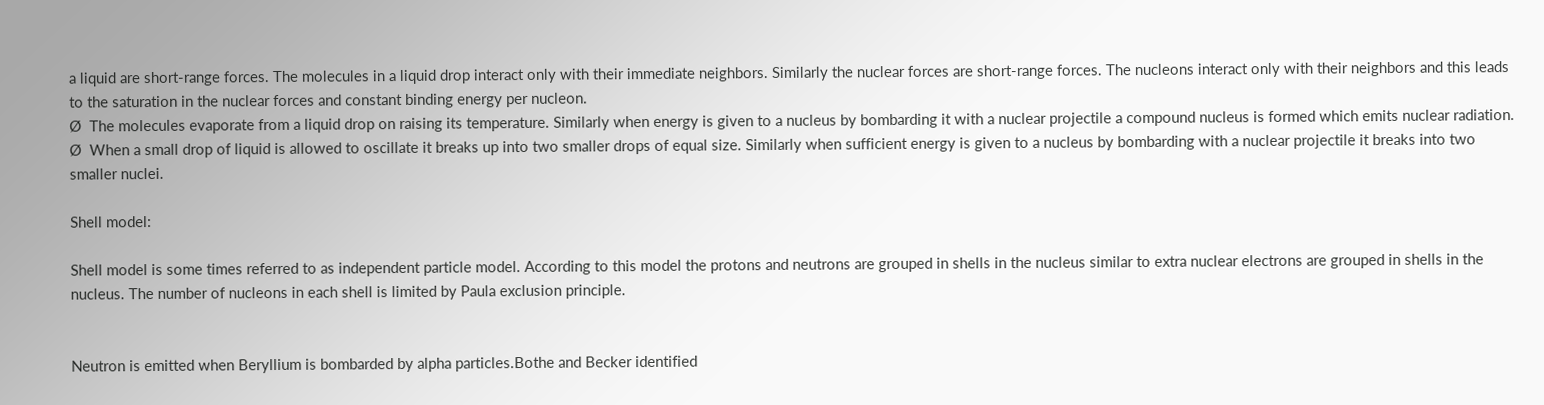a liquid are short-range forces. The molecules in a liquid drop interact only with their immediate neighbors. Similarly the nuclear forces are short-range forces. The nucleons interact only with their neighbors and this leads to the saturation in the nuclear forces and constant binding energy per nucleon.
Ø  The molecules evaporate from a liquid drop on raising its temperature. Similarly when energy is given to a nucleus by bombarding it with a nuclear projectile a compound nucleus is formed which emits nuclear radiation.
Ø  When a small drop of liquid is allowed to oscillate it breaks up into two smaller drops of equal size. Similarly when sufficient energy is given to a nucleus by bombarding with a nuclear projectile it breaks into two smaller nuclei.

Shell model:

Shell model is some times referred to as independent particle model. According to this model the protons and neutrons are grouped in shells in the nucleus similar to extra nuclear electrons are grouped in shells in the nucleus. The number of nucleons in each shell is limited by Paula exclusion principle.


Neutron is emitted when Beryllium is bombarded by alpha particles.Bothe and Becker identified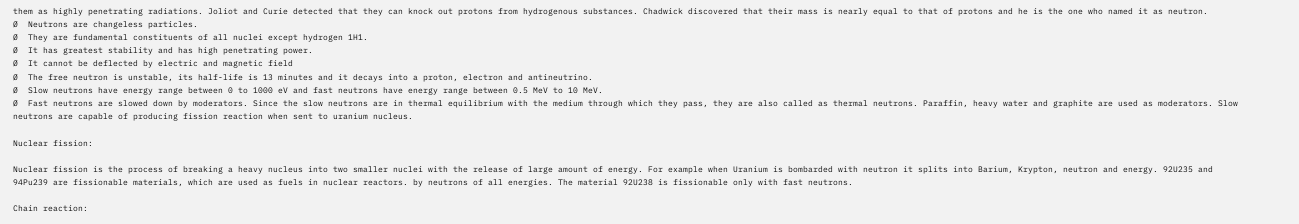them as highly penetrating radiations. Joliot and Curie detected that they can knock out protons from hydrogenous substances. Chadwick discovered that their mass is nearly equal to that of protons and he is the one who named it as neutron.
Ø  Neutrons are changeless particles.
Ø  They are fundamental constituents of all nuclei except hydrogen 1H1.
Ø  It has greatest stability and has high penetrating power.
Ø  It cannot be deflected by electric and magnetic field
Ø  The free neutron is unstable, its half-life is 13 minutes and it decays into a proton, electron and antineutrino.
Ø  Slow neutrons have energy range between 0 to 1000 eV and fast neutrons have energy range between 0.5 MeV to 10 MeV.
Ø  Fast neutrons are slowed down by moderators. Since the slow neutrons are in thermal equilibrium with the medium through which they pass, they are also called as thermal neutrons. Paraffin, heavy water and graphite are used as moderators. Slow neutrons are capable of producing fission reaction when sent to uranium nucleus.

Nuclear fission:

Nuclear fission is the process of breaking a heavy nucleus into two smaller nuclei with the release of large amount of energy. For example when Uranium is bombarded with neutron it splits into Barium, Krypton, neutron and energy. 92U235 and 94Pu239 are fissionable materials, which are used as fuels in nuclear reactors. by neutrons of all energies. The material 92U238 is fissionable only with fast neutrons.

Chain reaction: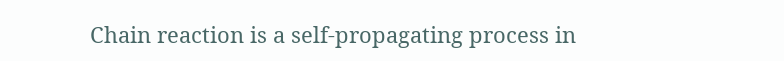Chain reaction is a self-propagating process in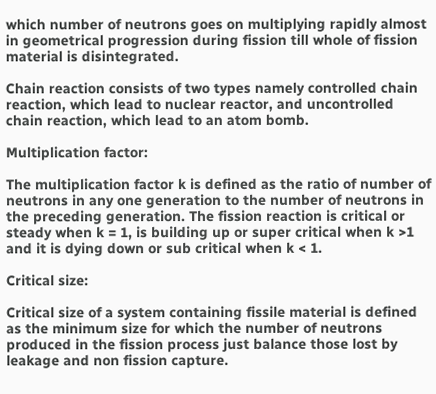which number of neutrons goes on multiplying rapidly almost in geometrical progression during fission till whole of fission material is disintegrated.

Chain reaction consists of two types namely controlled chain reaction, which lead to nuclear reactor, and uncontrolled chain reaction, which lead to an atom bomb.

Multiplication factor:

The multiplication factor k is defined as the ratio of number of neutrons in any one generation to the number of neutrons in the preceding generation. The fission reaction is critical or steady when k = 1, is building up or super critical when k >1 and it is dying down or sub critical when k < 1.

Critical size:

Critical size of a system containing fissile material is defined as the minimum size for which the number of neutrons produced in the fission process just balance those lost by leakage and non fission capture.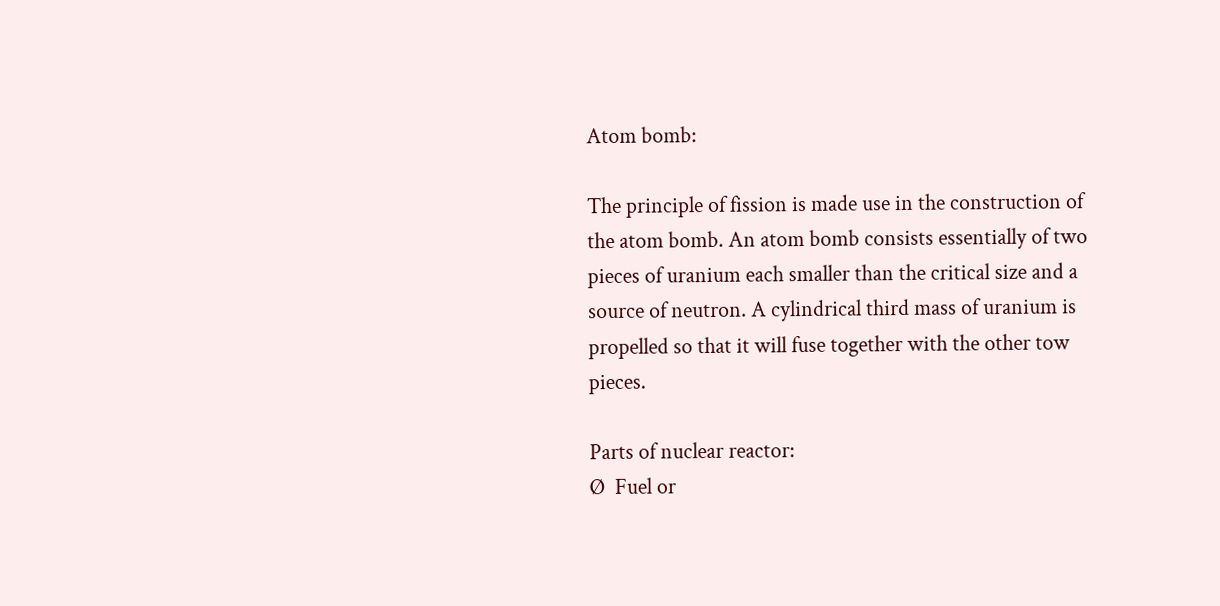Atom bomb:

The principle of fission is made use in the construction of the atom bomb. An atom bomb consists essentially of two pieces of uranium each smaller than the critical size and a source of neutron. A cylindrical third mass of uranium is propelled so that it will fuse together with the other tow pieces.

Parts of nuclear reactor:
Ø  Fuel or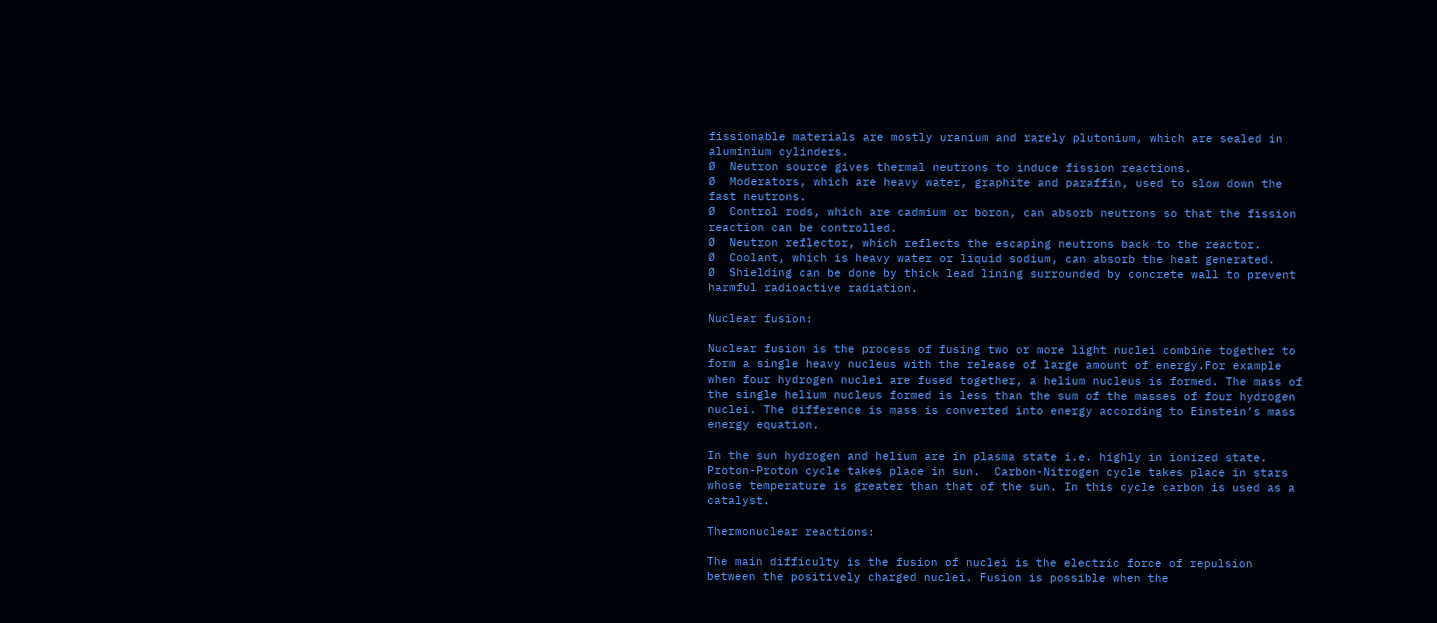fissionable materials are mostly uranium and rarely plutonium, which are sealed in aluminium cylinders.
Ø  Neutron source gives thermal neutrons to induce fission reactions.
Ø  Moderators, which are heavy water, graphite and paraffin, used to slow down the fast neutrons.
Ø  Control rods, which are cadmium or boron, can absorb neutrons so that the fission reaction can be controlled.
Ø  Neutron reflector, which reflects the escaping neutrons back to the reactor.
Ø  Coolant, which is heavy water or liquid sodium, can absorb the heat generated.
Ø  Shielding can be done by thick lead lining surrounded by concrete wall to prevent harmful radioactive radiation.

Nuclear fusion:

Nuclear fusion is the process of fusing two or more light nuclei combine together to form a single heavy nucleus with the release of large amount of energy.For example when four hydrogen nuclei are fused together, a helium nucleus is formed. The mass of the single helium nucleus formed is less than the sum of the masses of four hydrogen nuclei. The difference is mass is converted into energy according to Einstein’s mass energy equation.

In the sun hydrogen and helium are in plasma state i.e. highly in ionized state. Proton-Proton cycle takes place in sun.  Carbon-Nitrogen cycle takes place in stars whose temperature is greater than that of the sun. In this cycle carbon is used as a catalyst.

Thermonuclear reactions:

The main difficulty is the fusion of nuclei is the electric force of repulsion between the positively charged nuclei. Fusion is possible when the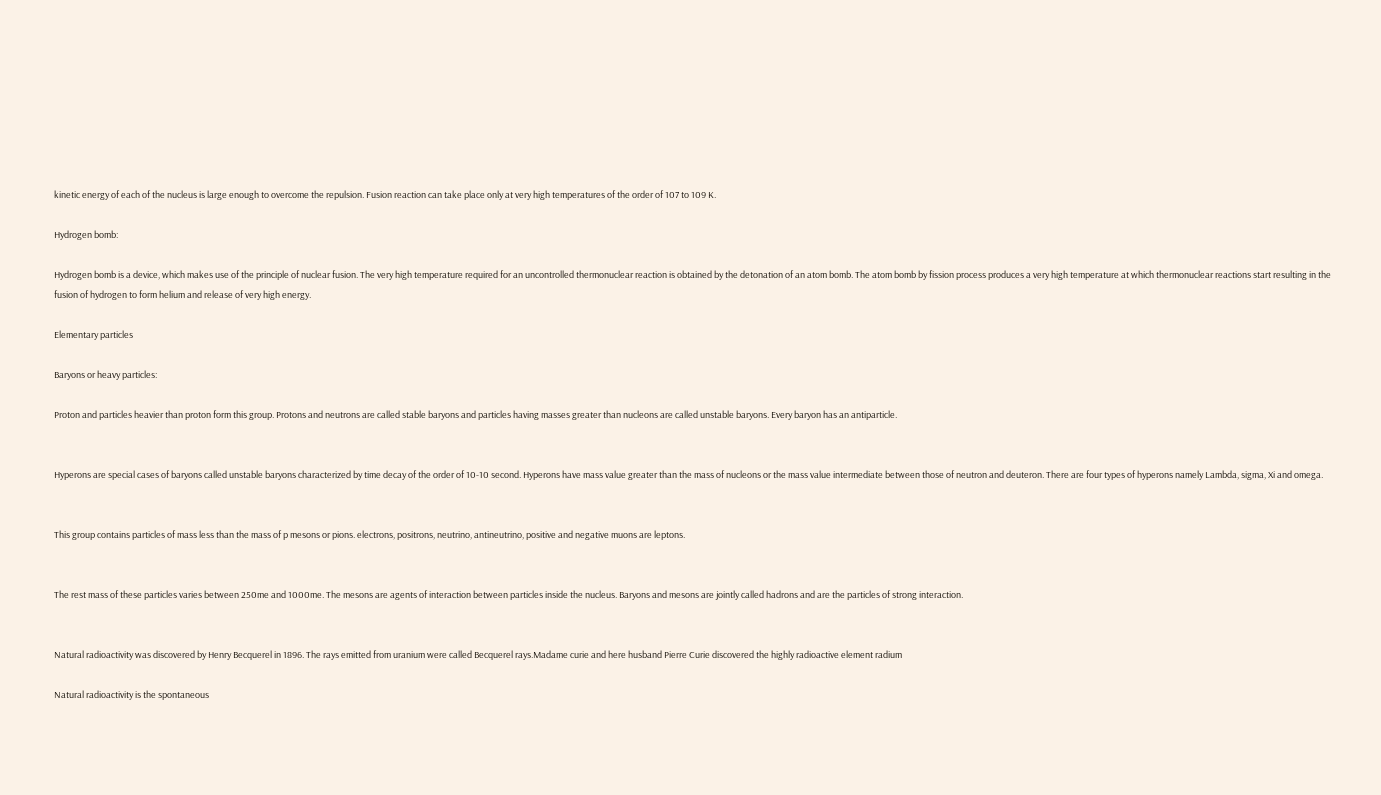kinetic energy of each of the nucleus is large enough to overcome the repulsion. Fusion reaction can take place only at very high temperatures of the order of 107 to 109 K.

Hydrogen bomb:

Hydrogen bomb is a device, which makes use of the principle of nuclear fusion. The very high temperature required for an uncontrolled thermonuclear reaction is obtained by the detonation of an atom bomb. The atom bomb by fission process produces a very high temperature at which thermonuclear reactions start resulting in the fusion of hydrogen to form helium and release of very high energy.

Elementary particles

Baryons or heavy particles:

Proton and particles heavier than proton form this group. Protons and neutrons are called stable baryons and particles having masses greater than nucleons are called unstable baryons. Every baryon has an antiparticle.


Hyperons are special cases of baryons called unstable baryons characterized by time decay of the order of 10-10 second. Hyperons have mass value greater than the mass of nucleons or the mass value intermediate between those of neutron and deuteron. There are four types of hyperons namely Lambda, sigma, Xi and omega.


This group contains particles of mass less than the mass of p mesons or pions. electrons, positrons, neutrino, antineutrino, positive and negative muons are leptons.


The rest mass of these particles varies between 250me and 1000me. The mesons are agents of interaction between particles inside the nucleus. Baryons and mesons are jointly called hadrons and are the particles of strong interaction.


Natural radioactivity was discovered by Henry Becquerel in 1896. The rays emitted from uranium were called Becquerel rays.Madame curie and here husband Pierre Curie discovered the highly radioactive element radium

Natural radioactivity is the spontaneous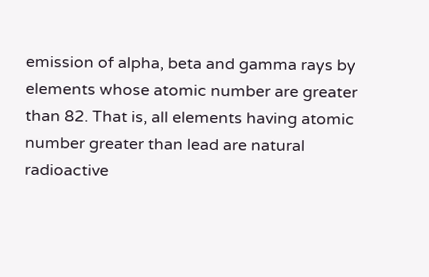emission of alpha, beta and gamma rays by elements whose atomic number are greater than 82. That is, all elements having atomic number greater than lead are natural radioactive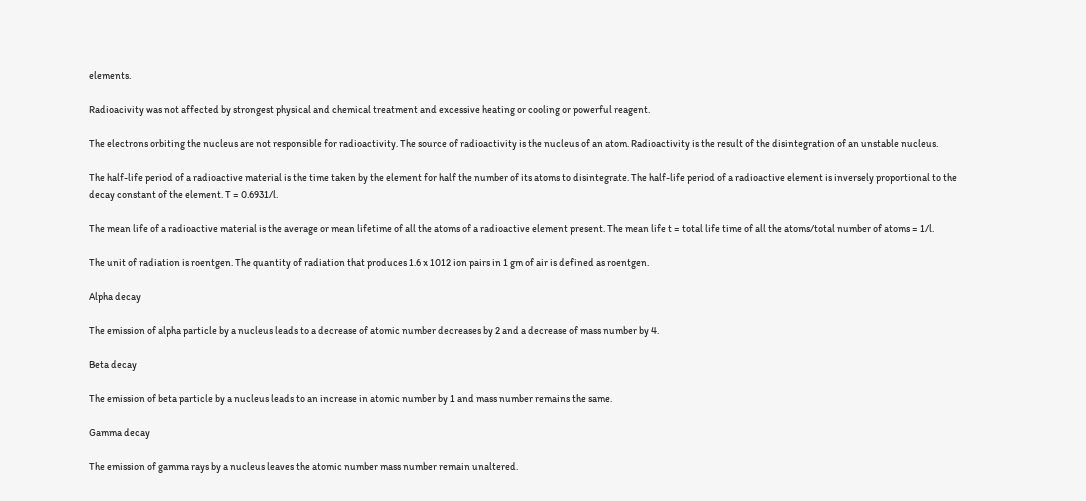elements.

Radioacivity was not affected by strongest physical and chemical treatment and excessive heating or cooling or powerful reagent.

The electrons orbiting the nucleus are not responsible for radioactivity. The source of radioactivity is the nucleus of an atom. Radioactivity is the result of the disintegration of an unstable nucleus.

The half-life period of a radioactive material is the time taken by the element for half the number of its atoms to disintegrate. The half-life period of a radioactive element is inversely proportional to the decay constant of the element. T = 0.6931/l.

The mean life of a radioactive material is the average or mean lifetime of all the atoms of a radioactive element present. The mean life t = total life time of all the atoms/total number of atoms = 1/l.

The unit of radiation is roentgen. The quantity of radiation that produces 1.6 x 1012 ion pairs in 1 gm of air is defined as roentgen.

Alpha decay

The emission of alpha particle by a nucleus leads to a decrease of atomic number decreases by 2 and a decrease of mass number by 4.

Beta decay

The emission of beta particle by a nucleus leads to an increase in atomic number by 1 and mass number remains the same.

Gamma decay

The emission of gamma rays by a nucleus leaves the atomic number mass number remain unaltered.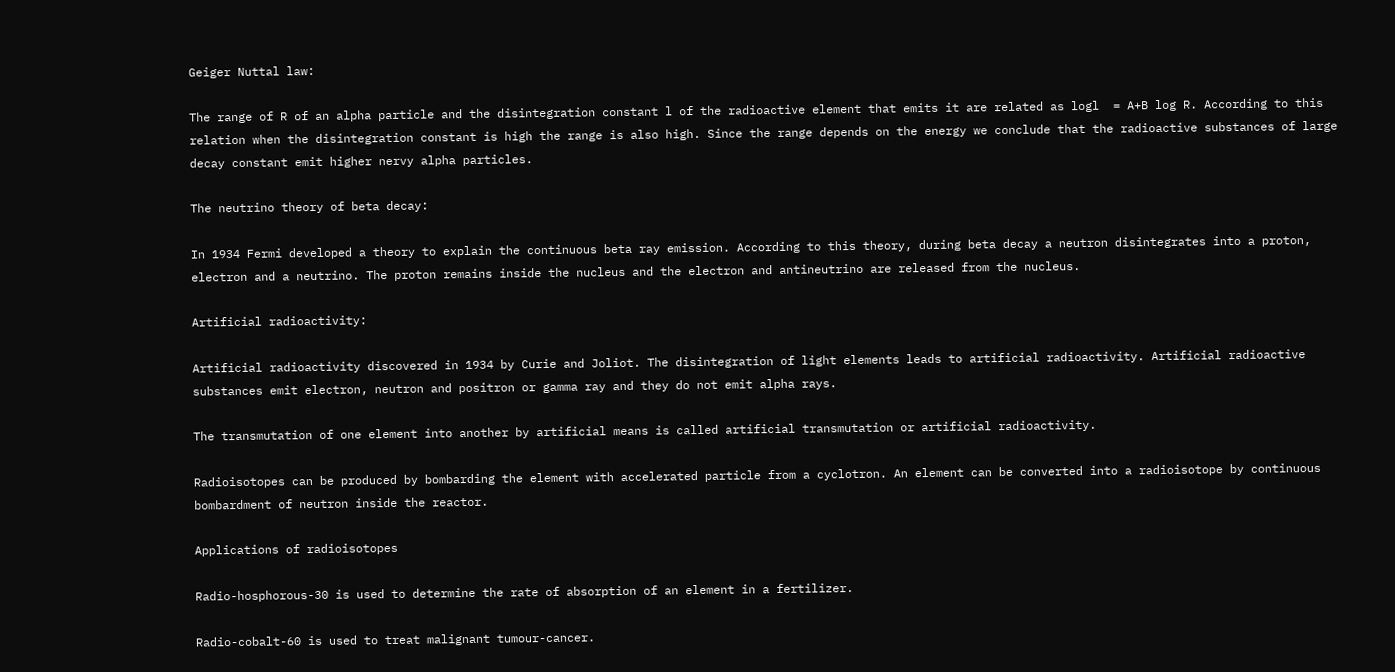Geiger Nuttal law:

The range of R of an alpha particle and the disintegration constant l of the radioactive element that emits it are related as logl  = A+B log R. According to this relation when the disintegration constant is high the range is also high. Since the range depends on the energy we conclude that the radioactive substances of large decay constant emit higher nervy alpha particles.

The neutrino theory of beta decay:

In 1934 Fermi developed a theory to explain the continuous beta ray emission. According to this theory, during beta decay a neutron disintegrates into a proton, electron and a neutrino. The proton remains inside the nucleus and the electron and antineutrino are released from the nucleus.

Artificial radioactivity:

Artificial radioactivity discovered in 1934 by Curie and Joliot. The disintegration of light elements leads to artificial radioactivity. Artificial radioactive substances emit electron, neutron and positron or gamma ray and they do not emit alpha rays.

The transmutation of one element into another by artificial means is called artificial transmutation or artificial radioactivity.

Radioisotopes can be produced by bombarding the element with accelerated particle from a cyclotron. An element can be converted into a radioisotope by continuous bombardment of neutron inside the reactor.

Applications of radioisotopes

Radio-hosphorous-30 is used to determine the rate of absorption of an element in a fertilizer.

Radio-cobalt-60 is used to treat malignant tumour-cancer.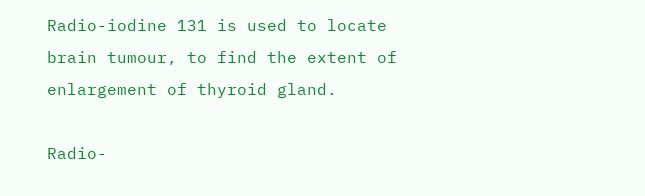Radio-iodine 131 is used to locate brain tumour, to find the extent of enlargement of thyroid gland.

Radio-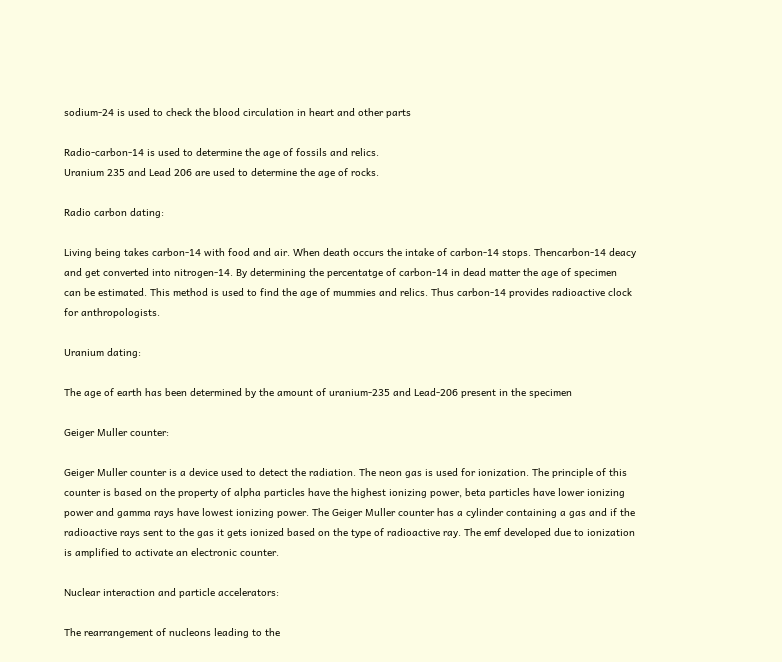sodium-24 is used to check the blood circulation in heart and other parts

Radio-carbon-14 is used to determine the age of fossils and relics.
Uranium 235 and Lead 206 are used to determine the age of rocks.

Radio carbon dating:

Living being takes carbon-14 with food and air. When death occurs the intake of carbon-14 stops. Thencarbon-14 deacy and get converted into nitrogen-14. By determining the percentatge of carbon-14 in dead matter the age of specimen can be estimated. This method is used to find the age of mummies and relics. Thus carbon-14 provides radioactive clock for anthropologists.

Uranium dating:

The age of earth has been determined by the amount of uranium-235 and Lead-206 present in the specimen

Geiger Muller counter:

Geiger Muller counter is a device used to detect the radiation. The neon gas is used for ionization. The principle of this counter is based on the property of alpha particles have the highest ionizing power, beta particles have lower ionizing power and gamma rays have lowest ionizing power. The Geiger Muller counter has a cylinder containing a gas and if the radioactive rays sent to the gas it gets ionized based on the type of radioactive ray. The emf developed due to ionization is amplified to activate an electronic counter.

Nuclear interaction and particle accelerators:

The rearrangement of nucleons leading to the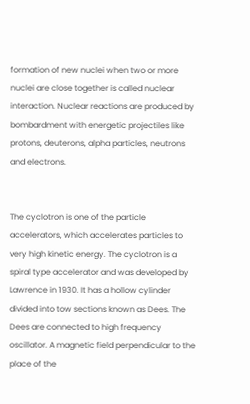formation of new nuclei when two or more nuclei are close together is called nuclear interaction. Nuclear reactions are produced by bombardment with energetic projectiles like protons, deuterons, alpha particles, neutrons and electrons.


The cyclotron is one of the particle accelerators, which accelerates particles to very high kinetic energy. The cyclotron is a spiral type accelerator and was developed by Lawrence in 1930. It has a hollow cylinder divided into tow sections known as Dees. The Dees are connected to high frequency oscillator. A magnetic field perpendicular to the place of the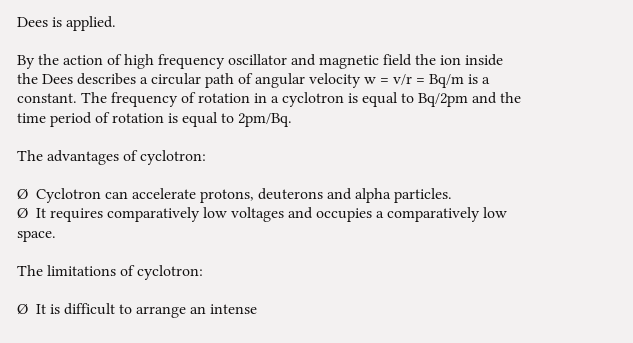Dees is applied.

By the action of high frequency oscillator and magnetic field the ion inside the Dees describes a circular path of angular velocity w = v/r = Bq/m is a constant. The frequency of rotation in a cyclotron is equal to Bq/2pm and the time period of rotation is equal to 2pm/Bq.

The advantages of cyclotron:

Ø  Cyclotron can accelerate protons, deuterons and alpha particles.
Ø  It requires comparatively low voltages and occupies a comparatively low space.

The limitations of cyclotron:

Ø  It is difficult to arrange an intense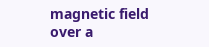magnetic field over a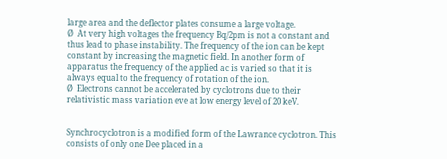large area and the deflector plates consume a large voltage.
Ø  At very high voltages the frequency Bq/2pm is not a constant and thus lead to phase instability. The frequency of the ion can be kept constant by increasing the magnetic field. In another form of apparatus the frequency of the applied ac is varied so that it is always equal to the frequency of rotation of the ion.
Ø  Electrons cannot be accelerated by cyclotrons due to their relativistic mass variation eve at low energy level of 20 keV.


Synchrocyclotron is a modified form of the Lawrance cyclotron. This consists of only one Dee placed in a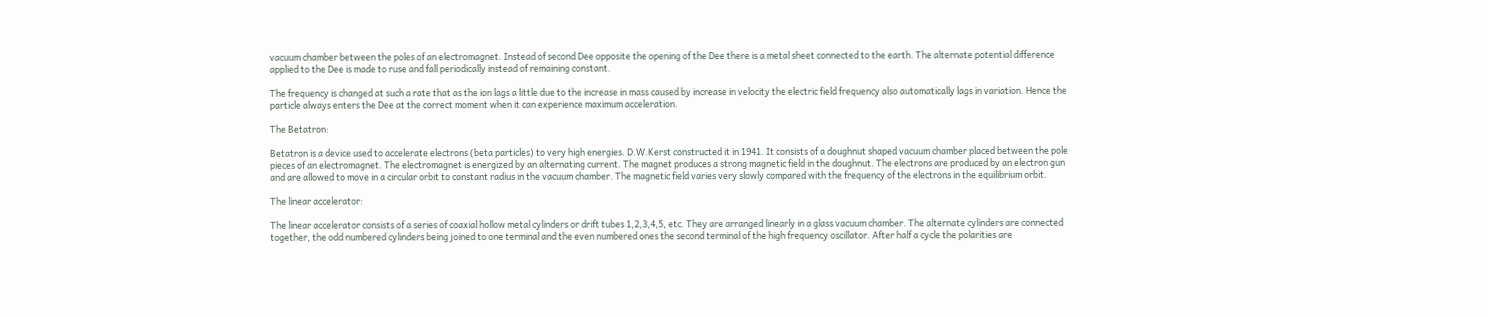vacuum chamber between the poles of an electromagnet. Instead of second Dee opposite the opening of the Dee there is a metal sheet connected to the earth. The alternate potential difference applied to the Dee is made to ruse and fall periodically instead of remaining constant.

The frequency is changed at such a rate that as the ion lags a little due to the increase in mass caused by increase in velocity the electric field frequency also automatically lags in variation. Hence the particle always enters the Dee at the correct moment when it can experience maximum acceleration.

The Betatron:

Betatron is a device used to accelerate electrons (beta particles) to very high energies. D.W.Kerst constructed it in 1941. It consists of a doughnut shaped vacuum chamber placed between the pole pieces of an electromagnet. The electromagnet is energized by an alternating current. The magnet produces a strong magnetic field in the doughnut. The electrons are produced by an electron gun and are allowed to move in a circular orbit to constant radius in the vacuum chamber. The magnetic field varies very slowly compared with the frequency of the electrons in the equilibrium orbit.

The linear accelerator:

The linear accelerator consists of a series of coaxial hollow metal cylinders or drift tubes 1,2,3,4,5, etc. They are arranged linearly in a glass vacuum chamber. The alternate cylinders are connected together, the odd numbered cylinders being joined to one terminal and the even numbered ones the second terminal of the high frequency oscillator. After half a cycle the polarities are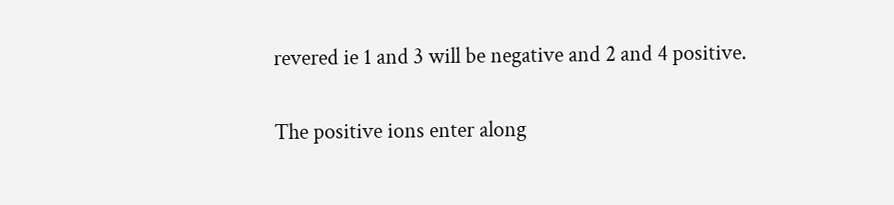revered ie 1 and 3 will be negative and 2 and 4 positive.

The positive ions enter along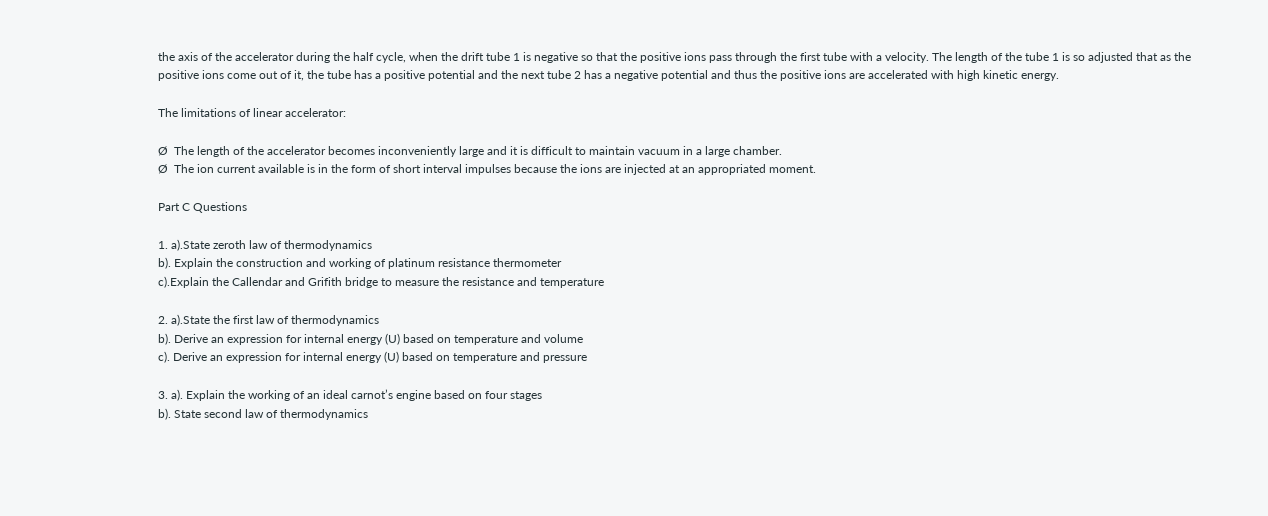the axis of the accelerator during the half cycle, when the drift tube 1 is negative so that the positive ions pass through the first tube with a velocity. The length of the tube 1 is so adjusted that as the positive ions come out of it, the tube has a positive potential and the next tube 2 has a negative potential and thus the positive ions are accelerated with high kinetic energy.

The limitations of linear accelerator:

Ø  The length of the accelerator becomes inconveniently large and it is difficult to maintain vacuum in a large chamber.
Ø  The ion current available is in the form of short interval impulses because the ions are injected at an appropriated moment.

Part C Questions

1. a).State zeroth law of thermodynamics
b). Explain the construction and working of platinum resistance thermometer
c).Explain the Callendar and Grifith bridge to measure the resistance and temperature

2. a).State the first law of thermodynamics
b). Derive an expression for internal energy (U) based on temperature and volume
c). Derive an expression for internal energy (U) based on temperature and pressure

3. a). Explain the working of an ideal carnot’s engine based on four stages
b). State second law of thermodynamics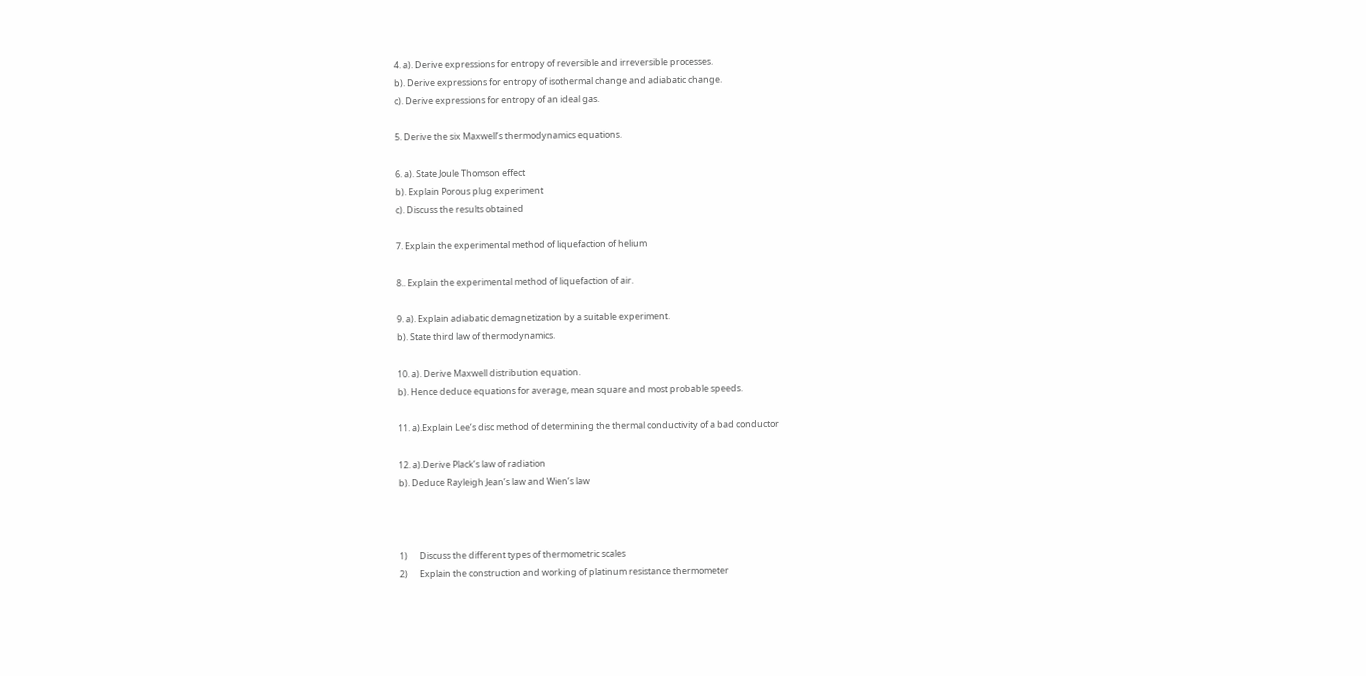4. a). Derive expressions for entropy of reversible and irreversible processes.
b). Derive expressions for entropy of isothermal change and adiabatic change.
c). Derive expressions for entropy of an ideal gas.

5. Derive the six Maxwell’s thermodynamics equations.

6. a). State Joule Thomson effect
b). Explain Porous plug experiment
c). Discuss the results obtained

7. Explain the experimental method of liquefaction of helium

8.. Explain the experimental method of liquefaction of air.

9. a). Explain adiabatic demagnetization by a suitable experiment.
b). State third law of thermodynamics.

10. a). Derive Maxwell distribution equation.
b). Hence deduce equations for average, mean square and most probable speeds.

11. a).Explain Lee’s disc method of determining the thermal conductivity of a bad conductor

12. a).Derive Plack’s law of radiation
b). Deduce Rayleigh Jean’s law and Wien’s law



1)      Discuss the different types of thermometric scales
2)      Explain the construction and working of platinum resistance thermometer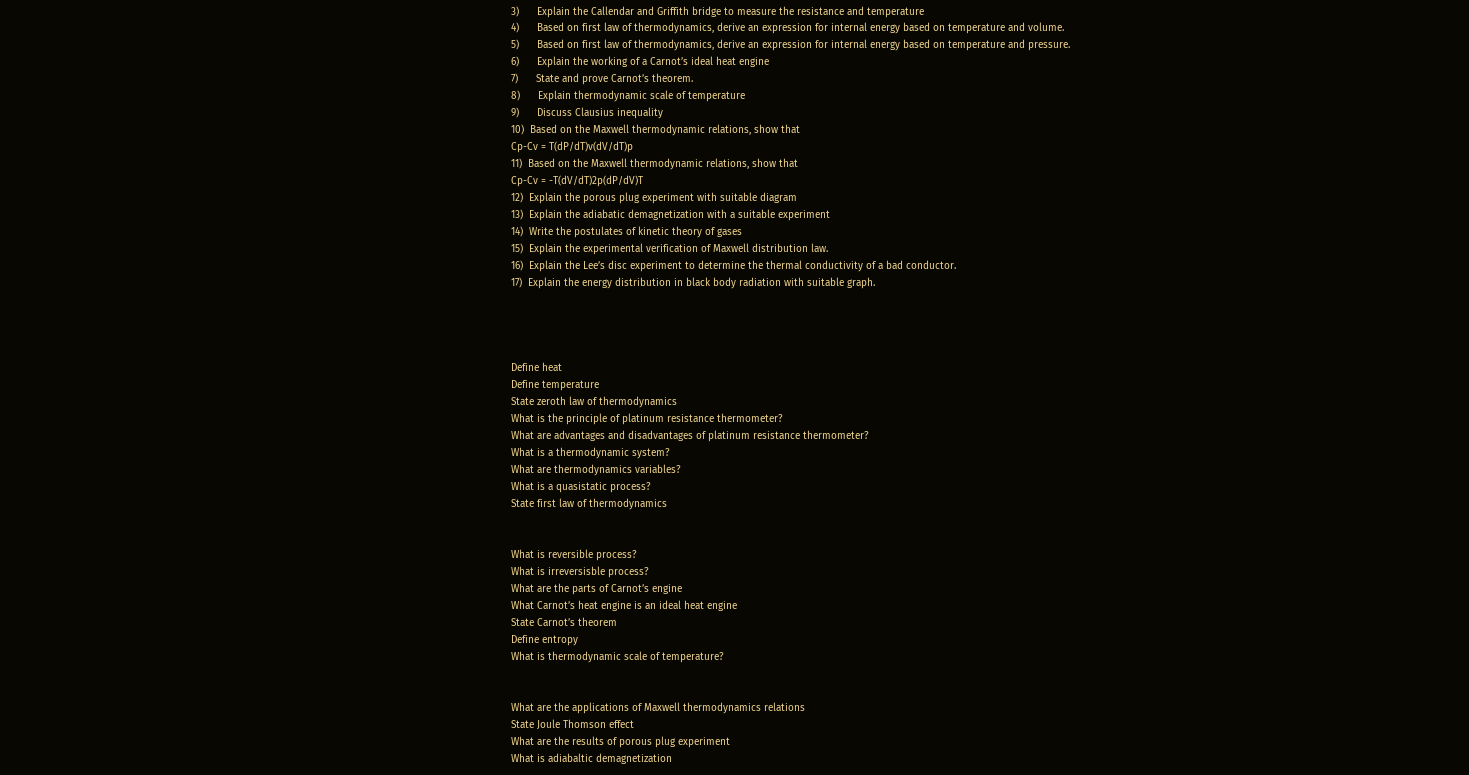3)      Explain the Callendar and Griffith bridge to measure the resistance and temperature
4)      Based on first law of thermodynamics, derive an expression for internal energy based on temperature and volume.
5)      Based on first law of thermodynamics, derive an expression for internal energy based on temperature and pressure.
6)      Explain the working of a Carnot’s ideal heat engine
7)      State and prove Carnot’s theorem.
8)      Explain thermodynamic scale of temperature
9)      Discuss Clausius inequality
10)  Based on the Maxwell thermodynamic relations, show that
Cp-Cv = T(dP/dT)v(dV/dT)p
11)  Based on the Maxwell thermodynamic relations, show that
Cp-Cv = -T(dV/dT)2p(dP/dV)T
12)  Explain the porous plug experiment with suitable diagram
13)  Explain the adiabatic demagnetization with a suitable experiment
14)  Write the postulates of kinetic theory of gases
15)  Explain the experimental verification of Maxwell distribution law.
16)  Explain the Lee’s disc experiment to determine the thermal conductivity of a bad conductor.
17)  Explain the energy distribution in black body radiation with suitable graph.




Define heat
Define temperature
State zeroth law of thermodynamics
What is the principle of platinum resistance thermometer?
What are advantages and disadvantages of platinum resistance thermometer?
What is a thermodynamic system?
What are thermodynamics variables?
What is a quasistatic process?
State first law of thermodynamics


What is reversible process?
What is irreversisble process?
What are the parts of Carnot’s engine
What Carnot’s heat engine is an ideal heat engine
State Carnot’s theorem
Define entropy
What is thermodynamic scale of temperature?


What are the applications of Maxwell thermodynamics relations
State Joule Thomson effect
What are the results of porous plug experiment
What is adiabaltic demagnetization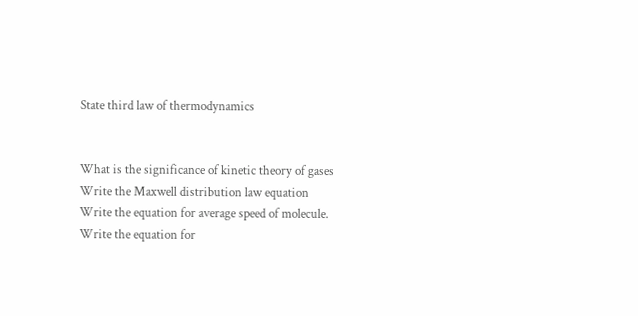State third law of thermodynamics


What is the significance of kinetic theory of gases
Write the Maxwell distribution law equation
Write the equation for average speed of molecule.
Write the equation for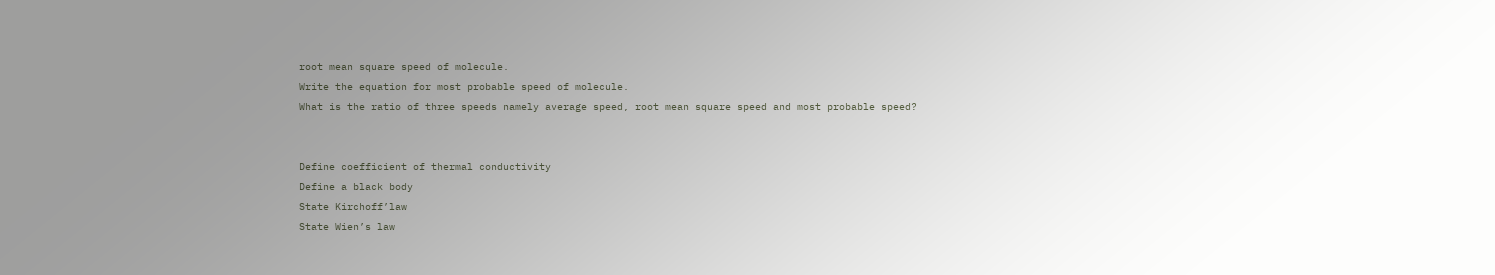root mean square speed of molecule.
Write the equation for most probable speed of molecule.
What is the ratio of three speeds namely average speed, root mean square speed and most probable speed?


Define coefficient of thermal conductivity
Define a black body
State Kirchoff’law
State Wien’s law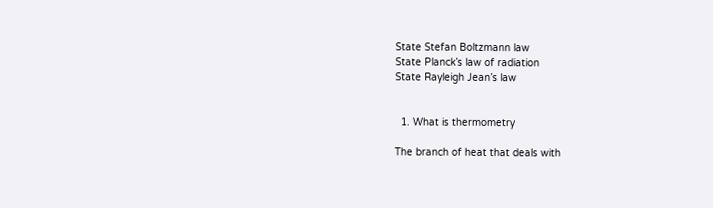State Stefan Boltzmann law
State Planck’s law of radiation
State Rayleigh Jean’s law


  1. What is thermometry

The branch of heat that deals with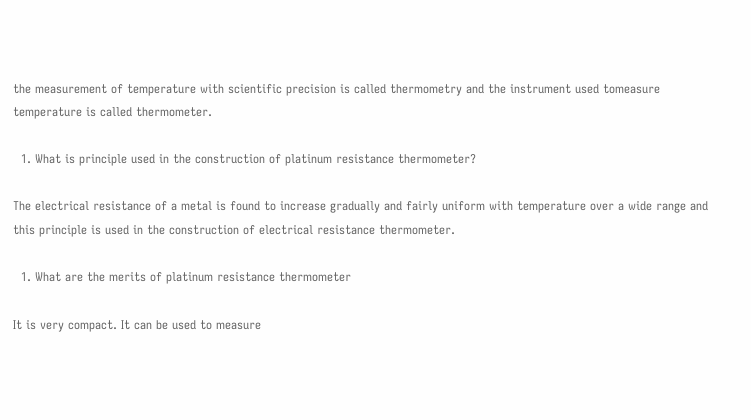the measurement of temperature with scientific precision is called thermometry and the instrument used tomeasure temperature is called thermometer.

  1. What is principle used in the construction of platinum resistance thermometer?

The electrical resistance of a metal is found to increase gradually and fairly uniform with temperature over a wide range and this principle is used in the construction of electrical resistance thermometer.

  1. What are the merits of platinum resistance thermometer

It is very compact. It can be used to measure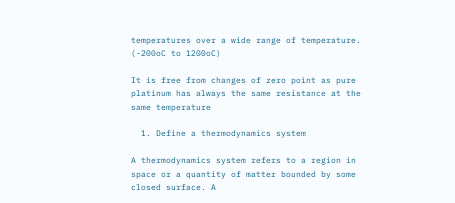temperatures over a wide range of temperature. (-200oC to 1200oC)

It is free from changes of zero point as pure platinum has always the same resistance at the same temperature

  1. Define a thermodynamics system

A thermodynamics system refers to a region in space or a quantity of matter bounded by some closed surface. A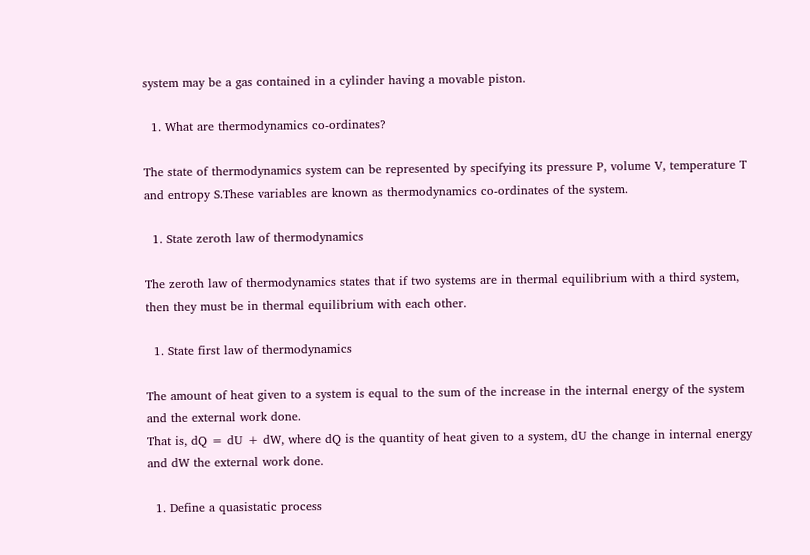system may be a gas contained in a cylinder having a movable piston.

  1. What are thermodynamics co-ordinates?

The state of thermodynamics system can be represented by specifying its pressure P, volume V, temperature T and entropy S.These variables are known as thermodynamics co-ordinates of the system.

  1. State zeroth law of thermodynamics

The zeroth law of thermodynamics states that if two systems are in thermal equilibrium with a third system, then they must be in thermal equilibrium with each other.

  1. State first law of thermodynamics

The amount of heat given to a system is equal to the sum of the increase in the internal energy of the system and the external work done.
That is, dQ = dU + dW, where dQ is the quantity of heat given to a system, dU the change in internal energy and dW the external work done.

  1. Define a quasistatic process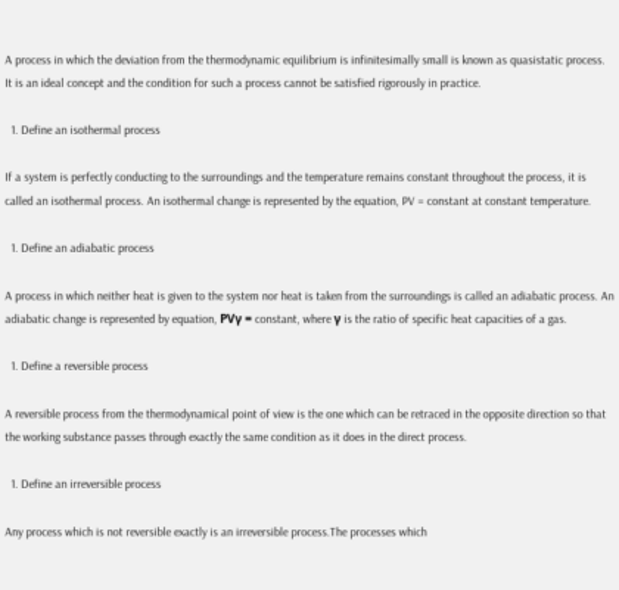A process in which the deviation from the thermodynamic equilibrium is infinitesimally small is known as quasistatic process. It is an ideal concept and the condition for such a process cannot be satisfied rigorously in practice.

  1. Define an isothermal process

If a system is perfectly conducting to the surroundings and the temperature remains constant throughout the process, it is called an isothermal process. An isothermal change is represented by the equation, PV = constant at constant temperature.

  1. Define an adiabatic process

A process in which neither heat is given to the system nor heat is taken from the surroundings is called an adiabatic process. An adiabatic change is represented by equation, PVγ = constant, where γ is the ratio of specific heat capacities of a gas.

  1. Define a reversible process

A reversible process from the thermodynamical point of view is the one which can be retraced in the opposite direction so that the working substance passes through exactly the same condition as it does in the direct process.

  1. Define an irreversible process

Any process which is not reversible exactly is an irreversible process.The processes which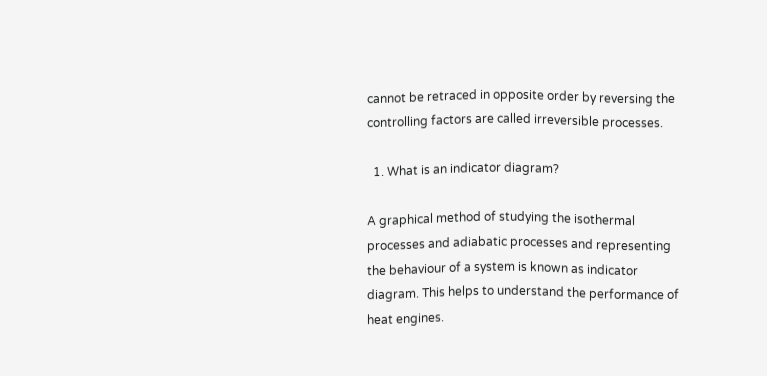cannot be retraced in opposite order by reversing the controlling factors are called irreversible processes.

  1. What is an indicator diagram?

A graphical method of studying the isothermal processes and adiabatic processes and representing the behaviour of a system is known as indicator diagram. This helps to understand the performance of heat engines.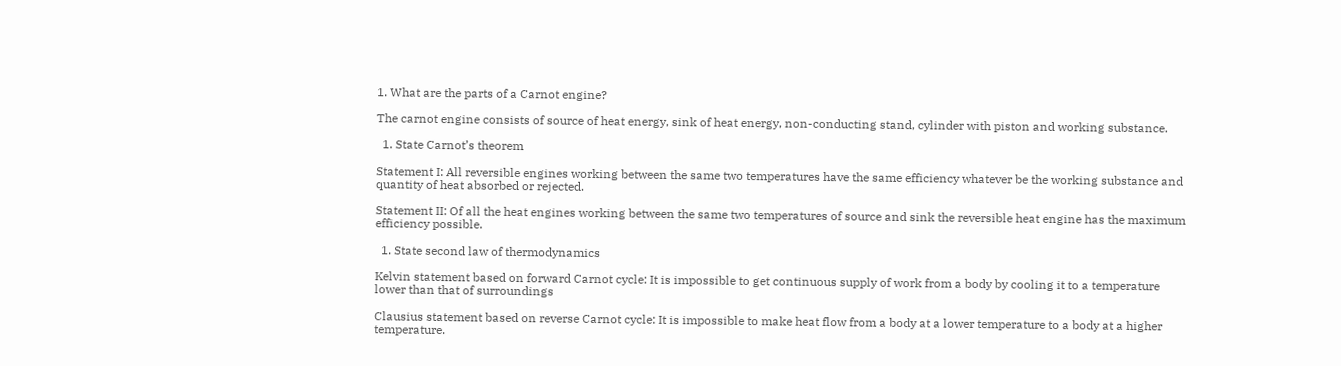1. What are the parts of a Carnot engine?

The carnot engine consists of source of heat energy, sink of heat energy, non-conducting stand, cylinder with piston and working substance.

  1. State Carnot’s theorem

Statement I: All reversible engines working between the same two temperatures have the same efficiency whatever be the working substance and quantity of heat absorbed or rejected.

Statement II: Of all the heat engines working between the same two temperatures of source and sink the reversible heat engine has the maximum efficiency possible.

  1. State second law of thermodynamics

Kelvin statement based on forward Carnot cycle: It is impossible to get continuous supply of work from a body by cooling it to a temperature lower than that of surroundings

Clausius statement based on reverse Carnot cycle: It is impossible to make heat flow from a body at a lower temperature to a body at a higher temperature.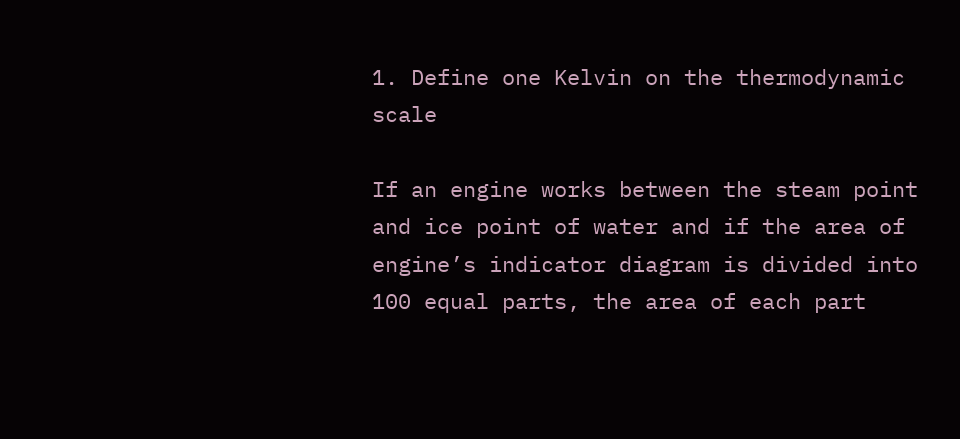1. Define one Kelvin on the thermodynamic scale

If an engine works between the steam point and ice point of water and if the area of engine’s indicator diagram is divided into 100 equal parts, the area of each part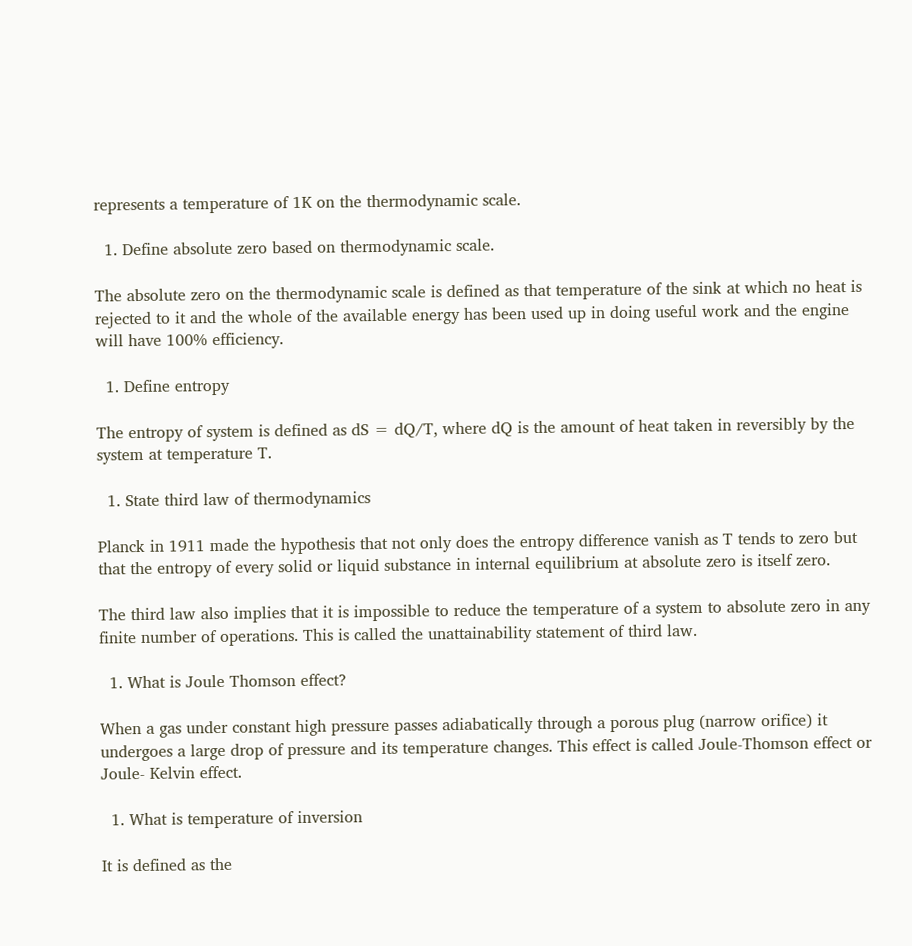represents a temperature of 1K on the thermodynamic scale.

  1. Define absolute zero based on thermodynamic scale.

The absolute zero on the thermodynamic scale is defined as that temperature of the sink at which no heat is rejected to it and the whole of the available energy has been used up in doing useful work and the engine will have 100% efficiency.

  1. Define entropy

The entropy of system is defined as dS = dQ/T, where dQ is the amount of heat taken in reversibly by the system at temperature T.

  1. State third law of thermodynamics

Planck in 1911 made the hypothesis that not only does the entropy difference vanish as T tends to zero but that the entropy of every solid or liquid substance in internal equilibrium at absolute zero is itself zero.

The third law also implies that it is impossible to reduce the temperature of a system to absolute zero in any finite number of operations. This is called the unattainability statement of third law.

  1. What is Joule Thomson effect?

When a gas under constant high pressure passes adiabatically through a porous plug (narrow orifice) it undergoes a large drop of pressure and its temperature changes. This effect is called Joule-Thomson effect or Joule- Kelvin effect.

  1. What is temperature of inversion

It is defined as the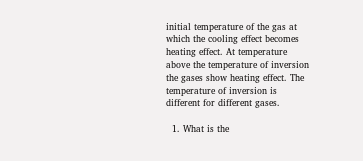initial temperature of the gas at which the cooling effect becomes heating effect. At temperature above the temperature of inversion the gases show heating effect. The temperature of inversion is different for different gases.

  1. What is the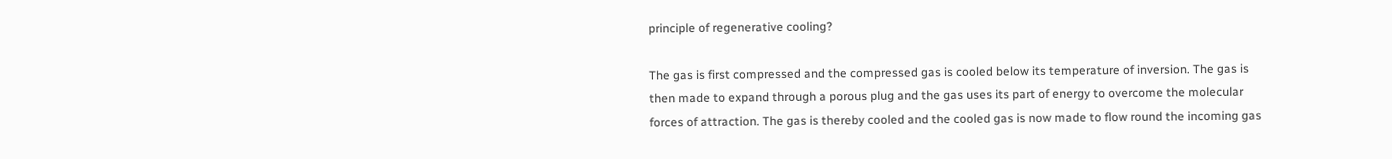principle of regenerative cooling?

The gas is first compressed and the compressed gas is cooled below its temperature of inversion. The gas is then made to expand through a porous plug and the gas uses its part of energy to overcome the molecular forces of attraction. The gas is thereby cooled and the cooled gas is now made to flow round the incoming gas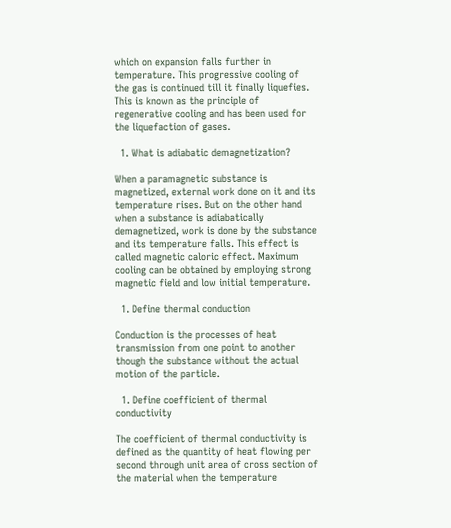which on expansion falls further in temperature. This progressive cooling of the gas is continued till it finally liquefies. This is known as the principle of regenerative cooling and has been used for the liquefaction of gases.

  1. What is adiabatic demagnetization?

When a paramagnetic substance is magnetized, external work done on it and its temperature rises. But on the other hand when a substance is adiabatically demagnetized, work is done by the substance and its temperature falls. This effect is called magnetic caloric effect. Maximum cooling can be obtained by employing strong magnetic field and low initial temperature.

  1. Define thermal conduction

Conduction is the processes of heat transmission from one point to another though the substance without the actual motion of the particle.

  1. Define coefficient of thermal conductivity

The coefficient of thermal conductivity is defined as the quantity of heat flowing per second through unit area of cross section of the material when the temperature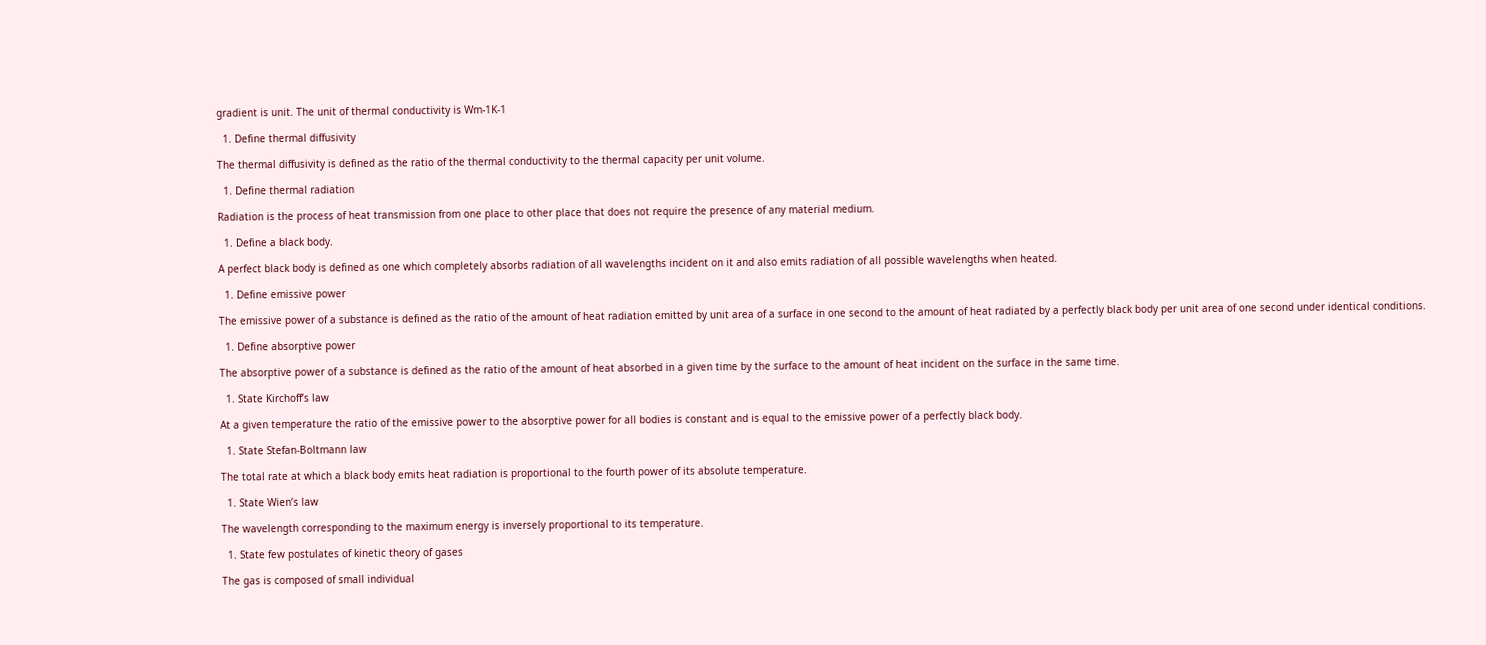gradient is unit. The unit of thermal conductivity is Wm-1K-1

  1. Define thermal diffusivity

The thermal diffusivity is defined as the ratio of the thermal conductivity to the thermal capacity per unit volume.

  1. Define thermal radiation

Radiation is the process of heat transmission from one place to other place that does not require the presence of any material medium.

  1. Define a black body.

A perfect black body is defined as one which completely absorbs radiation of all wavelengths incident on it and also emits radiation of all possible wavelengths when heated.

  1. Define emissive power

The emissive power of a substance is defined as the ratio of the amount of heat radiation emitted by unit area of a surface in one second to the amount of heat radiated by a perfectly black body per unit area of one second under identical conditions.

  1. Define absorptive power

The absorptive power of a substance is defined as the ratio of the amount of heat absorbed in a given time by the surface to the amount of heat incident on the surface in the same time.

  1. State Kirchoff’s law

At a given temperature the ratio of the emissive power to the absorptive power for all bodies is constant and is equal to the emissive power of a perfectly black body.

  1. State Stefan-Boltmann law

The total rate at which a black body emits heat radiation is proportional to the fourth power of its absolute temperature.

  1. State Wien’s law

The wavelength corresponding to the maximum energy is inversely proportional to its temperature.

  1. State few postulates of kinetic theory of gases

The gas is composed of small individual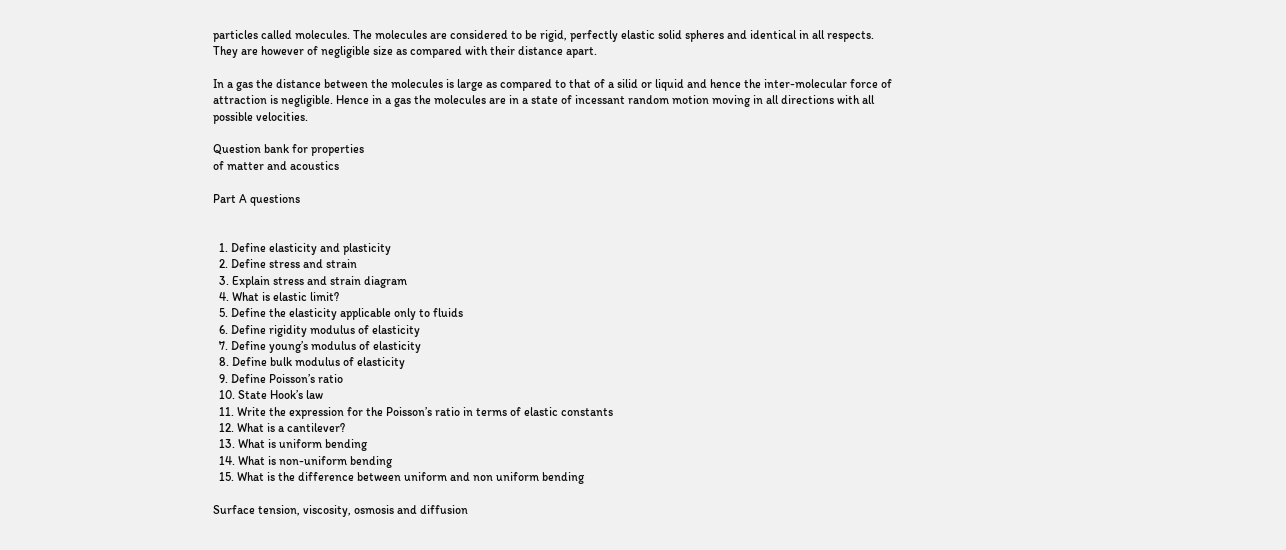particles called molecules. The molecules are considered to be rigid, perfectly elastic solid spheres and identical in all respects. They are however of negligible size as compared with their distance apart.

In a gas the distance between the molecules is large as compared to that of a silid or liquid and hence the inter-molecular force of attraction is negligible. Hence in a gas the molecules are in a state of incessant random motion moving in all directions with all possible velocities.

Question bank for properties
of matter and acoustics

Part A questions


  1. Define elasticity and plasticity
  2. Define stress and strain
  3. Explain stress and strain diagram
  4. What is elastic limit?
  5. Define the elasticity applicable only to fluids
  6. Define rigidity modulus of elasticity
  7. Define young’s modulus of elasticity
  8. Define bulk modulus of elasticity
  9. Define Poisson’s ratio
  10. State Hook’s law
  11. Write the expression for the Poisson’s ratio in terms of elastic constants
  12. What is a cantilever?
  13. What is uniform bending
  14. What is non-uniform bending
  15. What is the difference between uniform and non uniform bending

Surface tension, viscosity, osmosis and diffusion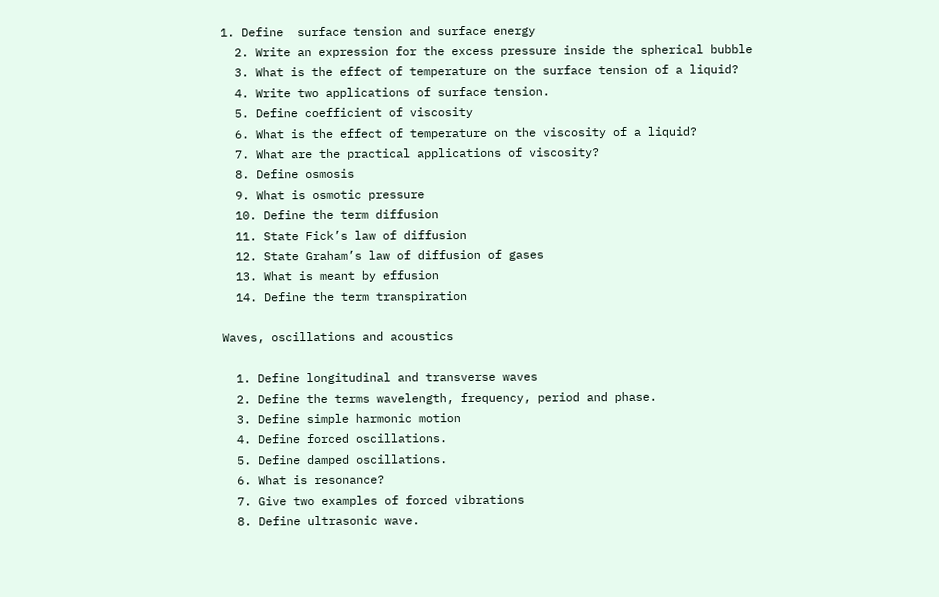1. Define  surface tension and surface energy
  2. Write an expression for the excess pressure inside the spherical bubble
  3. What is the effect of temperature on the surface tension of a liquid?
  4. Write two applications of surface tension.
  5. Define coefficient of viscosity
  6. What is the effect of temperature on the viscosity of a liquid?
  7. What are the practical applications of viscosity?
  8. Define osmosis
  9. What is osmotic pressure
  10. Define the term diffusion
  11. State Fick’s law of diffusion
  12. State Graham’s law of diffusion of gases
  13. What is meant by effusion
  14. Define the term transpiration

Waves, oscillations and acoustics

  1. Define longitudinal and transverse waves
  2. Define the terms wavelength, frequency, period and phase.
  3. Define simple harmonic motion
  4. Define forced oscillations.
  5. Define damped oscillations.
  6. What is resonance?
  7. Give two examples of forced vibrations
  8. Define ultrasonic wave.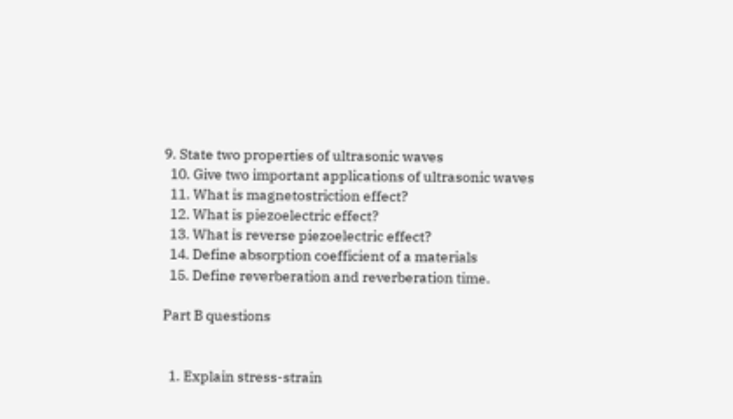9. State two properties of ultrasonic waves
  10. Give two important applications of ultrasonic waves
  11. What is magnetostriction effect?
  12. What is piezoelectric effect?
  13. What is reverse piezoelectric effect?
  14. Define absorption coefficient of a materials
  15. Define reverberation and reverberation time.

Part B questions


  1. Explain stress-strain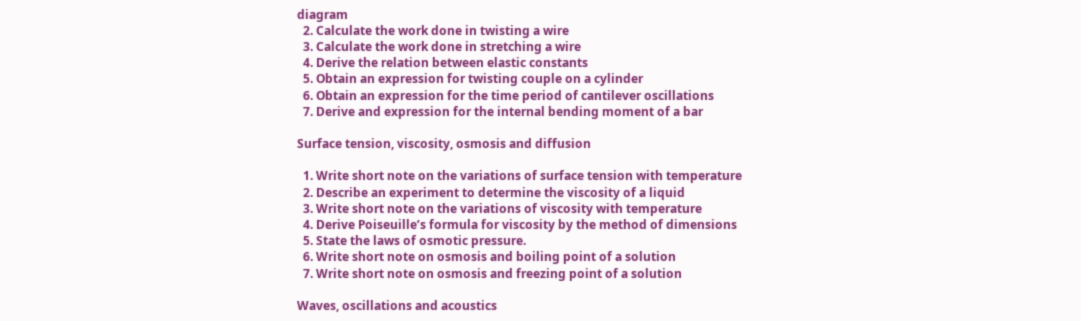diagram
  2. Calculate the work done in twisting a wire
  3. Calculate the work done in stretching a wire
  4. Derive the relation between elastic constants
  5. Obtain an expression for twisting couple on a cylinder
  6. Obtain an expression for the time period of cantilever oscillations
  7. Derive and expression for the internal bending moment of a bar

Surface tension, viscosity, osmosis and diffusion

  1. Write short note on the variations of surface tension with temperature
  2. Describe an experiment to determine the viscosity of a liquid
  3. Write short note on the variations of viscosity with temperature
  4. Derive Poiseuille’s formula for viscosity by the method of dimensions
  5. State the laws of osmotic pressure.
  6. Write short note on osmosis and boiling point of a solution
  7. Write short note on osmosis and freezing point of a solution

Waves, oscillations and acoustics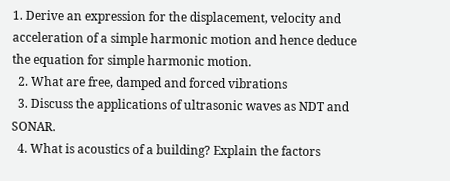1. Derive an expression for the displacement, velocity and acceleration of a simple harmonic motion and hence deduce the equation for simple harmonic motion.
  2. What are free, damped and forced vibrations
  3. Discuss the applications of ultrasonic waves as NDT and SONAR.
  4. What is acoustics of a building? Explain the factors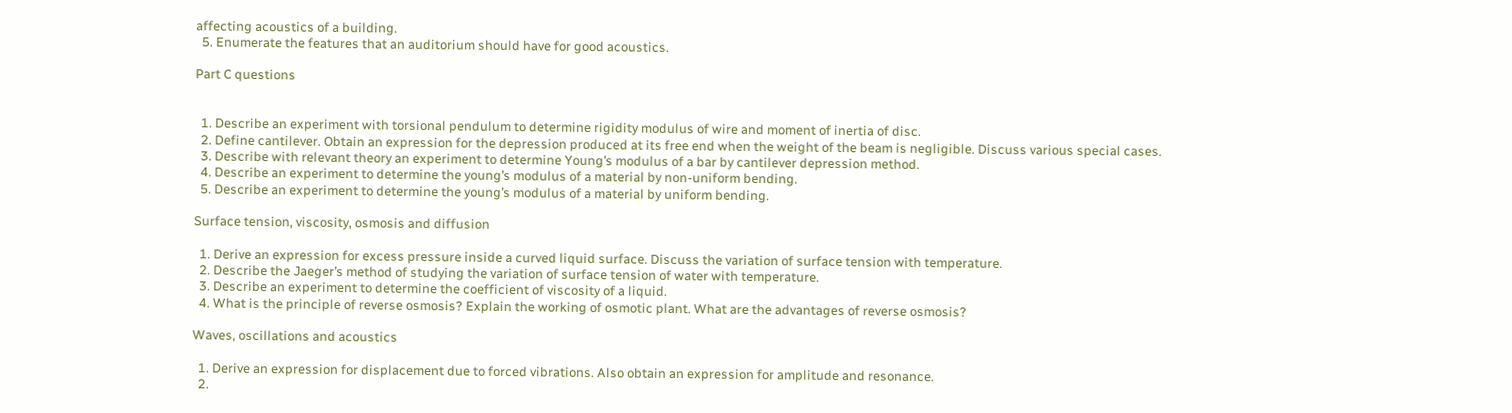affecting acoustics of a building.
  5. Enumerate the features that an auditorium should have for good acoustics.

Part C questions


  1. Describe an experiment with torsional pendulum to determine rigidity modulus of wire and moment of inertia of disc.
  2. Define cantilever. Obtain an expression for the depression produced at its free end when the weight of the beam is negligible. Discuss various special cases.
  3. Describe with relevant theory an experiment to determine Young’s modulus of a bar by cantilever depression method.
  4. Describe an experiment to determine the young’s modulus of a material by non-uniform bending.
  5. Describe an experiment to determine the young’s modulus of a material by uniform bending.

Surface tension, viscosity, osmosis and diffusion

  1. Derive an expression for excess pressure inside a curved liquid surface. Discuss the variation of surface tension with temperature.
  2. Describe the Jaeger’s method of studying the variation of surface tension of water with temperature.
  3. Describe an experiment to determine the coefficient of viscosity of a liquid.
  4. What is the principle of reverse osmosis? Explain the working of osmotic plant. What are the advantages of reverse osmosis?

Waves, oscillations and acoustics

  1. Derive an expression for displacement due to forced vibrations. Also obtain an expression for amplitude and resonance.
  2.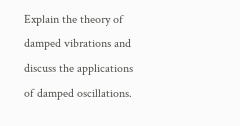Explain the theory of damped vibrations and discuss the applications of damped oscillations.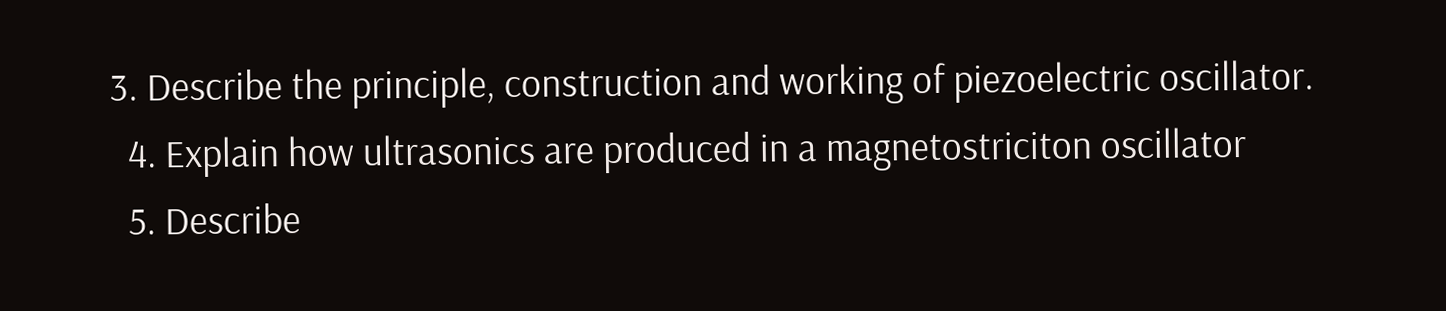3. Describe the principle, construction and working of piezoelectric oscillator.
  4. Explain how ultrasonics are produced in a magnetostriciton oscillator
  5. Describe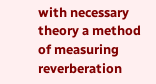with necessary theory a method of measuring reverberation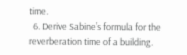time.
  6. Derive Sabine’s formula for the reverberation time of a building.